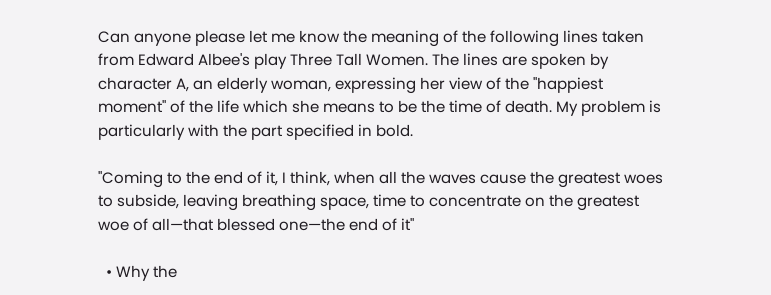Can anyone please let me know the meaning of the following lines taken from Edward Albee's play Three Tall Women. The lines are spoken by character A, an elderly woman, expressing her view of the "happiest moment" of the life which she means to be the time of death. My problem is particularly with the part specified in bold.

"Coming to the end of it, I think, when all the waves cause the greatest woes to subside, leaving breathing space, time to concentrate on the greatest woe of all—that blessed one—the end of it"

  • Why the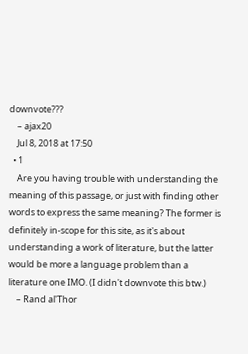downvote???
    – ajax20
    Jul 8, 2018 at 17:50
  • 1
    Are you having trouble with understanding the meaning of this passage, or just with finding other words to express the same meaning? The former is definitely in-scope for this site, as it's about understanding a work of literature, but the latter would be more a language problem than a literature one IMO. (I didn't downvote this btw.)
    – Rand al'Thor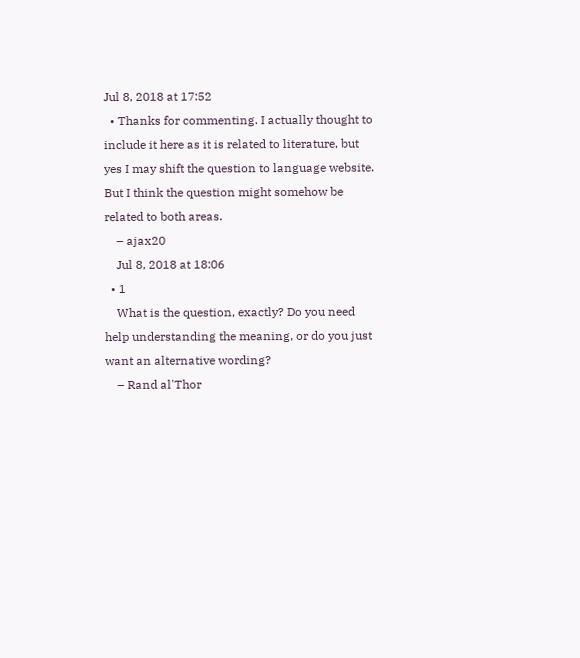Jul 8, 2018 at 17:52
  • Thanks for commenting. I actually thought to include it here as it is related to literature, but yes I may shift the question to language website. But I think the question might somehow be related to both areas.
    – ajax20
    Jul 8, 2018 at 18:06
  • 1
    What is the question, exactly? Do you need help understanding the meaning, or do you just want an alternative wording?
    – Rand al'Thor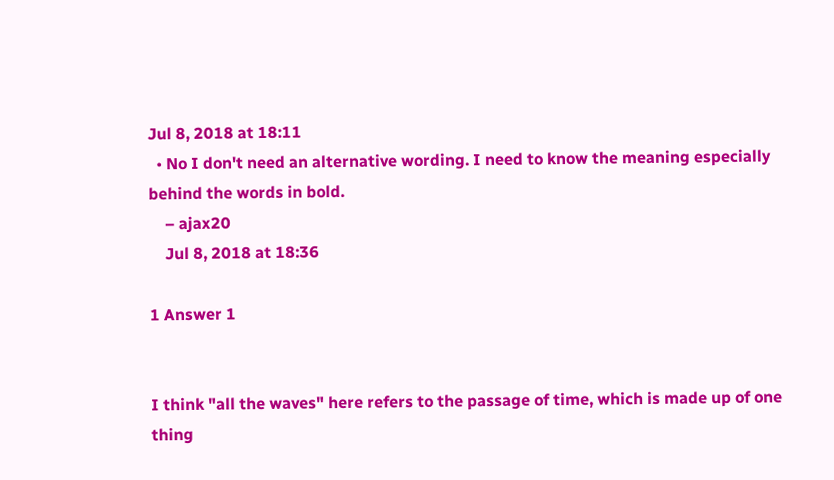Jul 8, 2018 at 18:11
  • No I don't need an alternative wording. I need to know the meaning especially behind the words in bold.
    – ajax20
    Jul 8, 2018 at 18:36

1 Answer 1


I think "all the waves" here refers to the passage of time, which is made up of one thing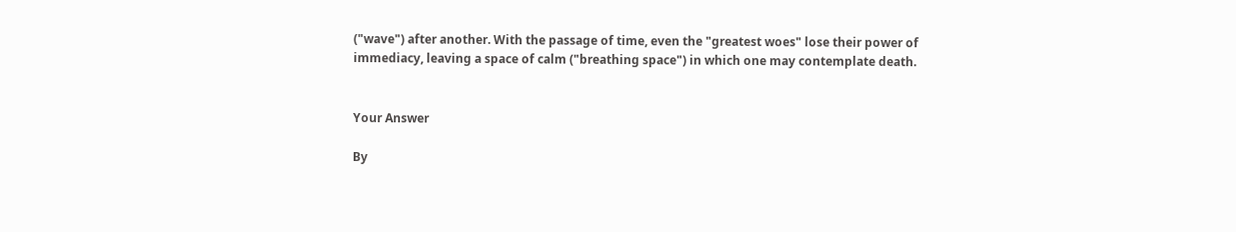("wave") after another. With the passage of time, even the "greatest woes" lose their power of immediacy, leaving a space of calm ("breathing space") in which one may contemplate death.


Your Answer

By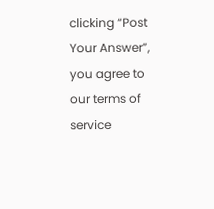clicking “Post Your Answer”, you agree to our terms of service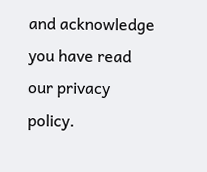and acknowledge you have read our privacy policy.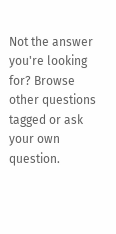Not the answer you're looking for? Browse other questions tagged or ask your own question.